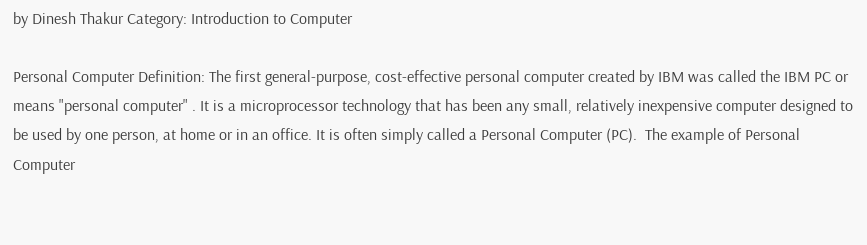by Dinesh Thakur Category: Introduction to Computer

Personal Computer Definition: The first general-purpose, cost-effective personal computer created by IBM was called the IBM PC or means "personal computer" . It is a microprocessor technology that has been any small, relatively inexpensive computer designed to be used by one person, at home or in an office. It is often simply called a Personal Computer (PC).  The example of Personal Computer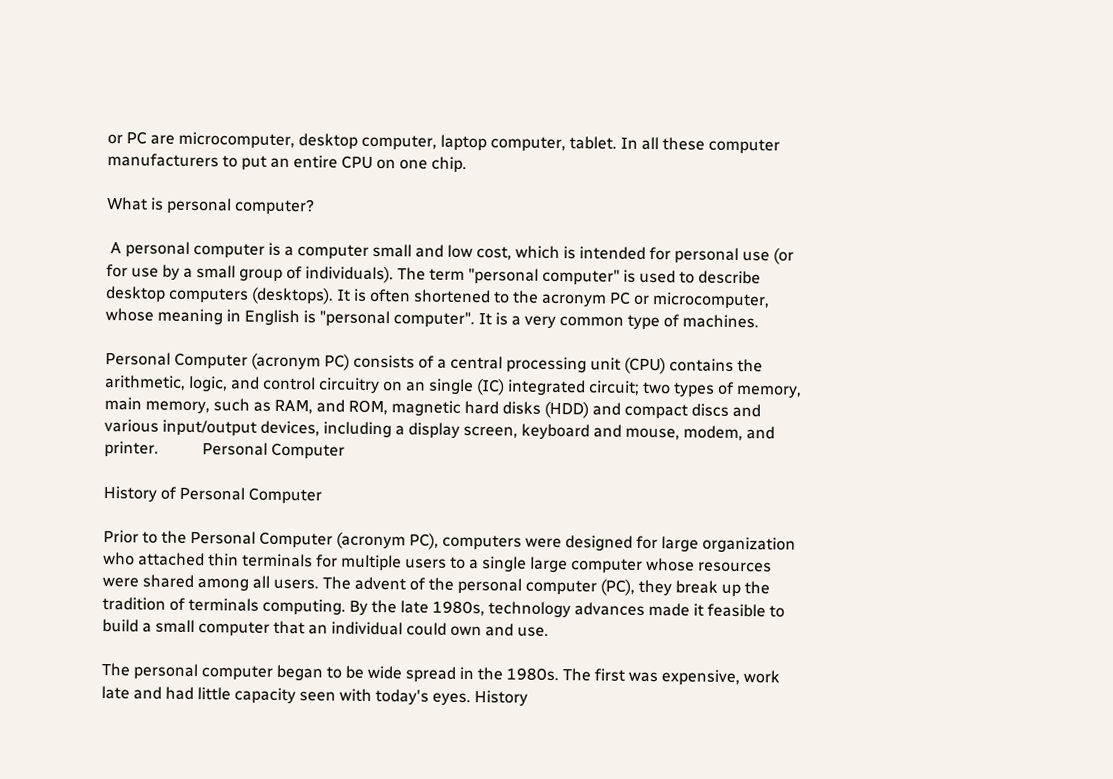or PC are microcomputer, desktop computer, laptop computer, tablet. In all these computer manufacturers to put an entire CPU on one chip.

What is personal computer?

 A personal computer is a computer small and low cost, which is intended for personal use (or for use by a small group of individuals). The term "personal computer" is used to describe desktop computers (desktops). It is often shortened to the acronym PC or microcomputer, whose meaning in English is "personal computer". It is a very common type of machines.

Personal Computer (acronym PC) consists of a central processing unit (CPU) contains the arithmetic, logic, and control circuitry on an single (IC) integrated circuit; two types of memory, main memory, such as RAM, and ROM, magnetic hard disks (HDD) and compact discs and various input/output devices, including a display screen, keyboard and mouse, modem, and printer.           Personal Computer

History of Personal Computer

Prior to the Personal Computer (acronym PC), computers were designed for large organization who attached thin terminals for multiple users to a single large computer whose resources were shared among all users. The advent of the personal computer (PC), they break up the tradition of terminals computing. By the late 1980s, technology advances made it feasible to build a small computer that an individual could own and use.

The personal computer began to be wide spread in the 1980s. The first was expensive, work late and had little capacity seen with today's eyes. History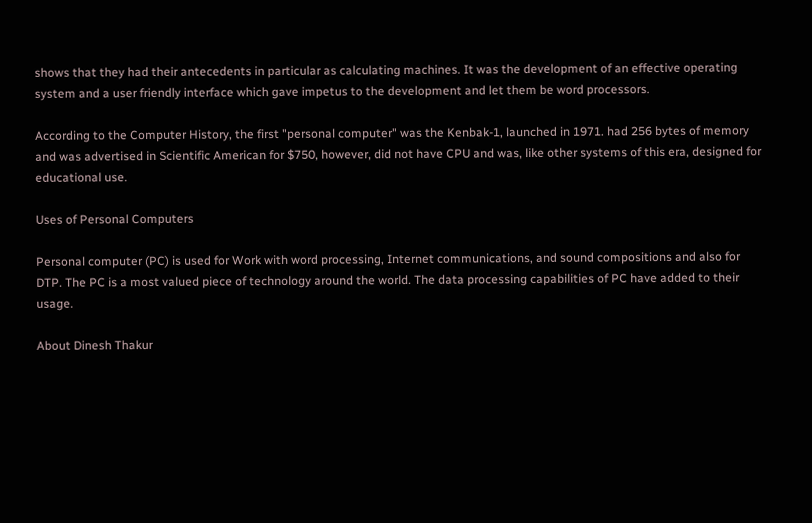shows that they had their antecedents in particular as calculating machines. It was the development of an effective operating system and a user friendly interface which gave impetus to the development and let them be word processors.

According to the Computer History, the first "personal computer" was the Kenbak-1, launched in 1971. had 256 bytes of memory and was advertised in Scientific American for $750, however, did not have CPU and was, like other systems of this era, designed for educational use.

Uses of Personal Computers

Personal computer (PC) is used for Work with word processing, Internet communications, and sound compositions and also for DTP. The PC is a most valued piece of technology around the world. The data processing capabilities of PC have added to their usage.

About Dinesh Thakur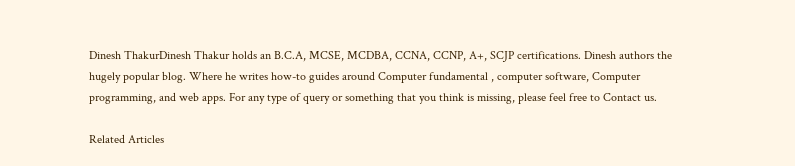Dinesh ThakurDinesh Thakur holds an B.C.A, MCSE, MCDBA, CCNA, CCNP, A+, SCJP certifications. Dinesh authors the hugely popular blog. Where he writes how-to guides around Computer fundamental , computer software, Computer programming, and web apps. For any type of query or something that you think is missing, please feel free to Contact us.

Related Articles